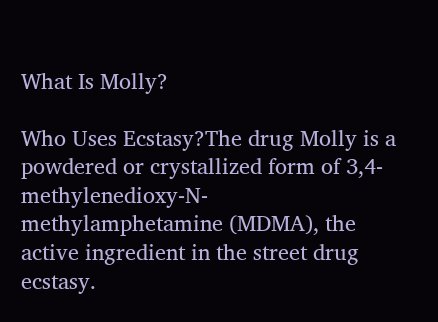What Is Molly?

Who Uses Ecstasy?The drug Molly is a powdered or crystallized form of 3,4-methylenedioxy-N-methylamphetamine (MDMA), the active ingredient in the street drug ecstasy.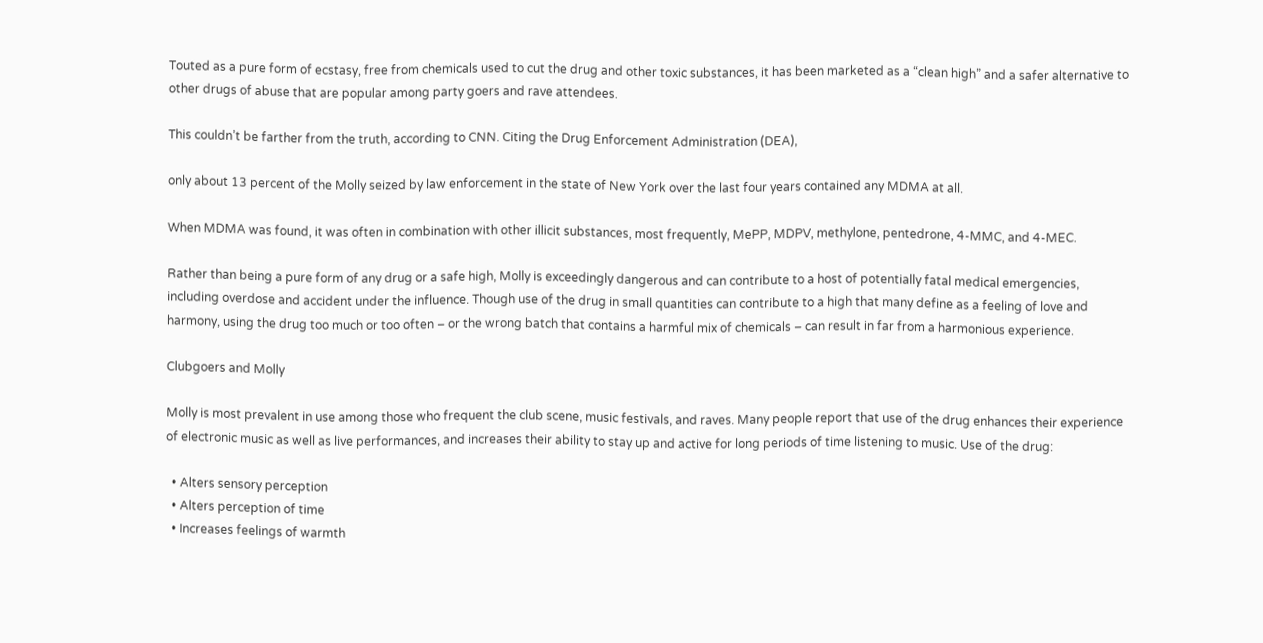Touted as a pure form of ecstasy, free from chemicals used to cut the drug and other toxic substances, it has been marketed as a “clean high” and a safer alternative to other drugs of abuse that are popular among party goers and rave attendees.

This couldn’t be farther from the truth, according to CNN. Citing the Drug Enforcement Administration (DEA),

only about 13 percent of the Molly seized by law enforcement in the state of New York over the last four years contained any MDMA at all.

When MDMA was found, it was often in combination with other illicit substances, most frequently, MePP, MDPV, methylone, pentedrone, 4-MMC, and 4-MEC.

Rather than being a pure form of any drug or a safe high, Molly is exceedingly dangerous and can contribute to a host of potentially fatal medical emergencies, including overdose and accident under the influence. Though use of the drug in small quantities can contribute to a high that many define as a feeling of love and harmony, using the drug too much or too often – or the wrong batch that contains a harmful mix of chemicals – can result in far from a harmonious experience.

Clubgoers and Molly

Molly is most prevalent in use among those who frequent the club scene, music festivals, and raves. Many people report that use of the drug enhances their experience of electronic music as well as live performances, and increases their ability to stay up and active for long periods of time listening to music. Use of the drug:

  • Alters sensory perception
  • Alters perception of time
  • Increases feelings of warmth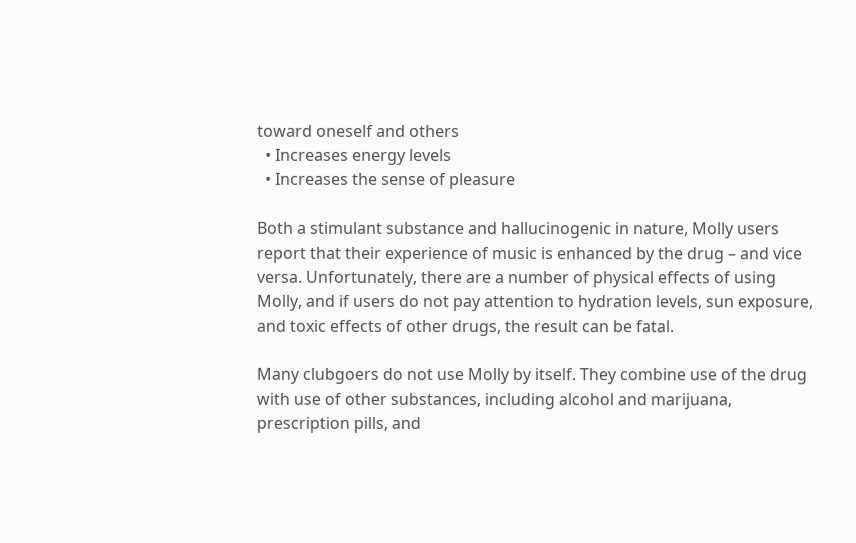toward oneself and others
  • Increases energy levels
  • Increases the sense of pleasure

Both a stimulant substance and hallucinogenic in nature, Molly users report that their experience of music is enhanced by the drug – and vice versa. Unfortunately, there are a number of physical effects of using Molly, and if users do not pay attention to hydration levels, sun exposure, and toxic effects of other drugs, the result can be fatal.

Many clubgoers do not use Molly by itself. They combine use of the drug with use of other substances, including alcohol and marijuana, prescription pills, and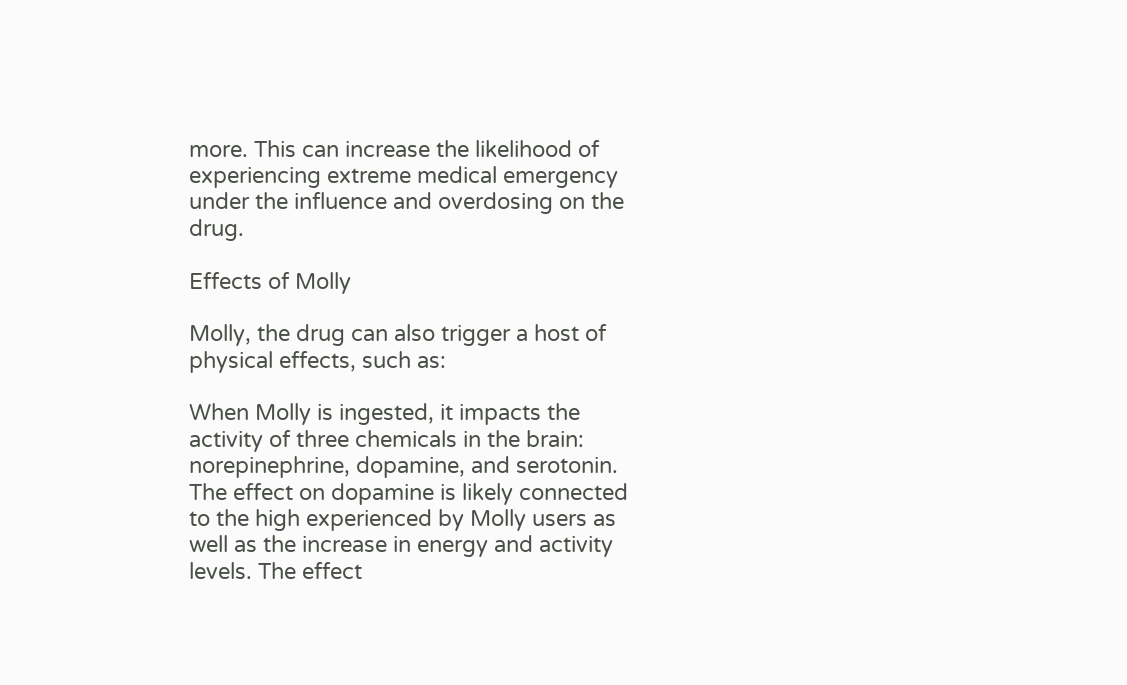more. This can increase the likelihood of experiencing extreme medical emergency under the influence and overdosing on the drug.

Effects of Molly

Molly, the drug can also trigger a host of physical effects, such as:

When Molly is ingested, it impacts the activity of three chemicals in the brain: norepinephrine, dopamine, and serotonin. The effect on dopamine is likely connected to the high experienced by Molly users as well as the increase in energy and activity levels. The effect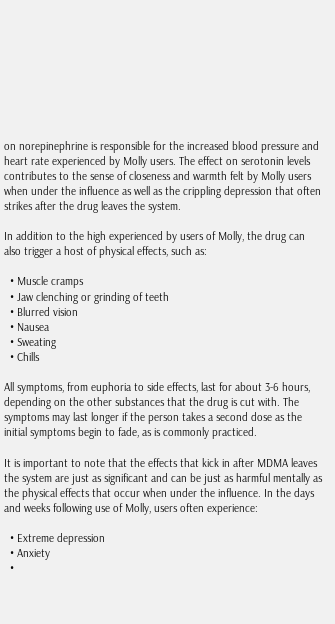on norepinephrine is responsible for the increased blood pressure and heart rate experienced by Molly users. The effect on serotonin levels contributes to the sense of closeness and warmth felt by Molly users when under the influence as well as the crippling depression that often strikes after the drug leaves the system.

In addition to the high experienced by users of Molly, the drug can also trigger a host of physical effects, such as:

  • Muscle cramps
  • Jaw clenching or grinding of teeth
  • Blurred vision
  • Nausea
  • Sweating
  • Chills

All symptoms, from euphoria to side effects, last for about 3-6 hours, depending on the other substances that the drug is cut with. The symptoms may last longer if the person takes a second dose as the initial symptoms begin to fade, as is commonly practiced.

It is important to note that the effects that kick in after MDMA leaves the system are just as significant and can be just as harmful mentally as the physical effects that occur when under the influence. In the days and weeks following use of Molly, users often experience:

  • Extreme depression
  • Anxiety
  •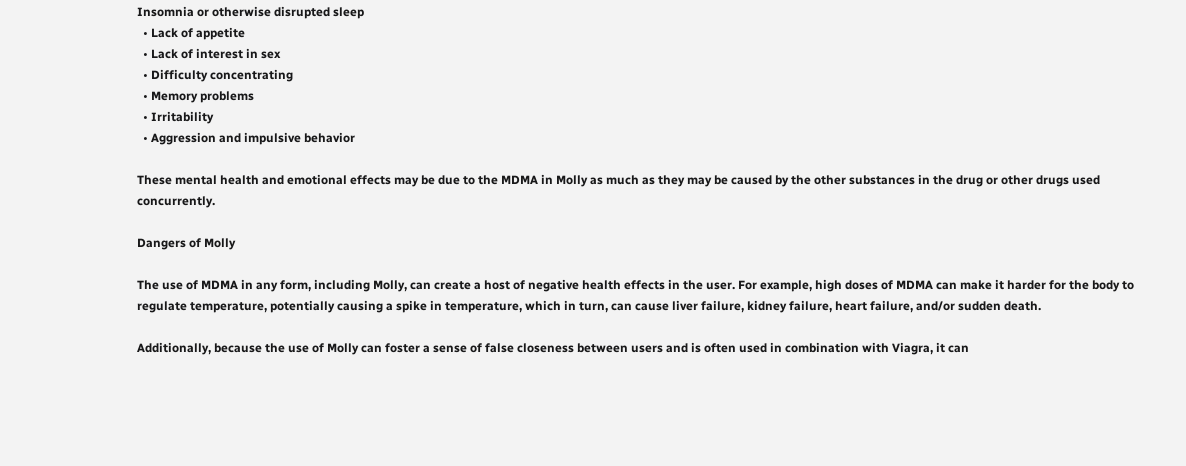Insomnia or otherwise disrupted sleep
  • Lack of appetite
  • Lack of interest in sex
  • Difficulty concentrating
  • Memory problems
  • Irritability
  • Aggression and impulsive behavior

These mental health and emotional effects may be due to the MDMA in Molly as much as they may be caused by the other substances in the drug or other drugs used concurrently.

Dangers of Molly

The use of MDMA in any form, including Molly, can create a host of negative health effects in the user. For example, high doses of MDMA can make it harder for the body to regulate temperature, potentially causing a spike in temperature, which in turn, can cause liver failure, kidney failure, heart failure, and/or sudden death.

Additionally, because the use of Molly can foster a sense of false closeness between users and is often used in combination with Viagra, it can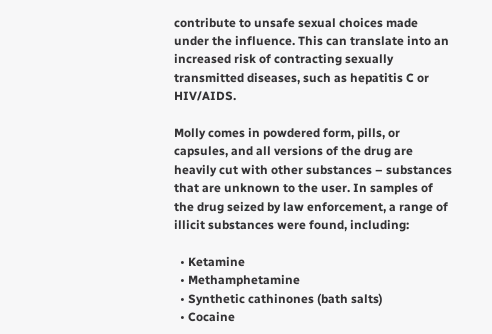contribute to unsafe sexual choices made under the influence. This can translate into an increased risk of contracting sexually transmitted diseases, such as hepatitis C or HIV/AIDS.

Molly comes in powdered form, pills, or capsules, and all versions of the drug are heavily cut with other substances – substances that are unknown to the user. In samples of the drug seized by law enforcement, a range of illicit substances were found, including:

  • Ketamine
  • Methamphetamine
  • Synthetic cathinones (bath salts)
  • Cocaine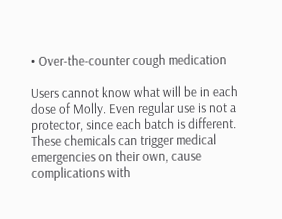• Over-the-counter cough medication

Users cannot know what will be in each dose of Molly. Even regular use is not a protector, since each batch is different. These chemicals can trigger medical emergencies on their own, cause complications with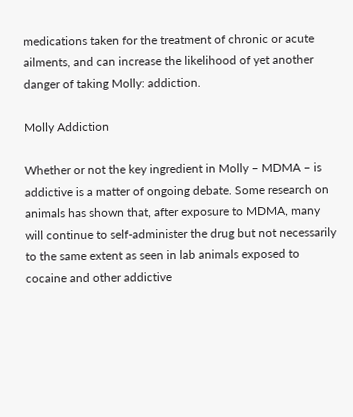medications taken for the treatment of chronic or acute ailments, and can increase the likelihood of yet another danger of taking Molly: addiction.

Molly Addiction

Whether or not the key ingredient in Molly – MDMA – is addictive is a matter of ongoing debate. Some research on animals has shown that, after exposure to MDMA, many will continue to self-administer the drug but not necessarily to the same extent as seen in lab animals exposed to cocaine and other addictive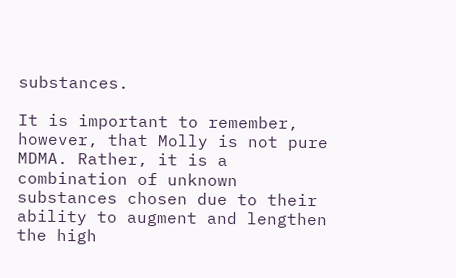substances.

It is important to remember, however, that Molly is not pure MDMA. Rather, it is a combination of unknown substances chosen due to their ability to augment and lengthen the high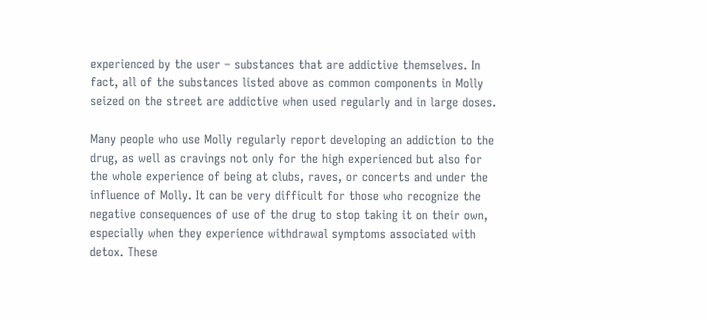experienced by the user – substances that are addictive themselves. In fact, all of the substances listed above as common components in Molly seized on the street are addictive when used regularly and in large doses.

Many people who use Molly regularly report developing an addiction to the drug, as well as cravings not only for the high experienced but also for the whole experience of being at clubs, raves, or concerts and under the influence of Molly. It can be very difficult for those who recognize the negative consequences of use of the drug to stop taking it on their own, especially when they experience withdrawal symptoms associated with detox. These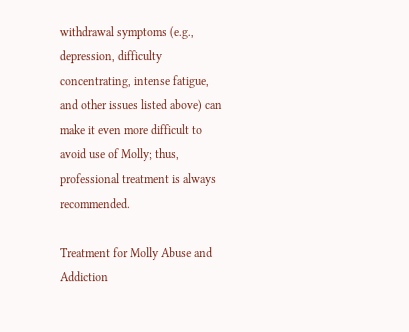withdrawal symptoms (e.g., depression, difficulty concentrating, intense fatigue, and other issues listed above) can make it even more difficult to avoid use of Molly; thus, professional treatment is always recommended.

Treatment for Molly Abuse and Addiction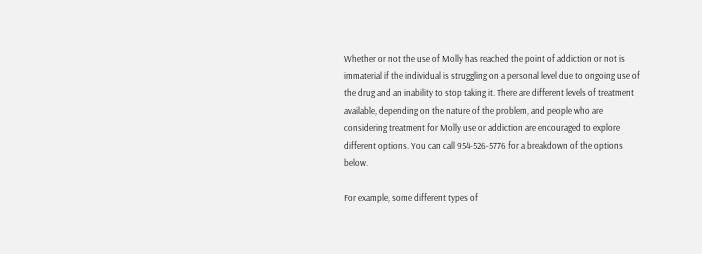Whether or not the use of Molly has reached the point of addiction or not is immaterial if the individual is struggling on a personal level due to ongoing use of the drug and an inability to stop taking it. There are different levels of treatment available, depending on the nature of the problem, and people who are considering treatment for Molly use or addiction are encouraged to explore different options. You can call 954-526-5776 for a breakdown of the options below.

For example, some different types of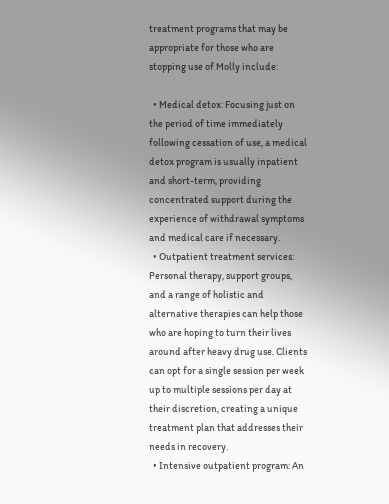treatment programs that may be appropriate for those who are stopping use of Molly include:

  • Medical detox: Focusing just on the period of time immediately following cessation of use, a medical detox program is usually inpatient and short-term, providing concentrated support during the experience of withdrawal symptoms and medical care if necessary.
  • Outpatient treatment services: Personal therapy, support groups, and a range of holistic and alternative therapies can help those who are hoping to turn their lives around after heavy drug use. Clients can opt for a single session per week up to multiple sessions per day at their discretion, creating a unique treatment plan that addresses their needs in recovery.
  • Intensive outpatient program: An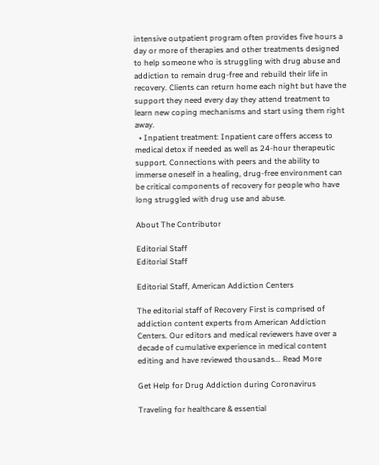intensive outpatient program often provides five hours a day or more of therapies and other treatments designed to help someone who is struggling with drug abuse and addiction to remain drug-free and rebuild their life in recovery. Clients can return home each night but have the support they need every day they attend treatment to learn new coping mechanisms and start using them right away.
  • Inpatient treatment: Inpatient care offers access to medical detox if needed as well as 24-hour therapeutic support. Connections with peers and the ability to immerse oneself in a healing, drug-free environment can be critical components of recovery for people who have long struggled with drug use and abuse.

About The Contributor

Editorial Staff
Editorial Staff

Editorial Staff, American Addiction Centers

The editorial staff of Recovery First is comprised of addiction content experts from American Addiction Centers. Our editors and medical reviewers have over a decade of cumulative experience in medical content editing and have reviewed thousands... Read More

Get Help for Drug Addiction during Coronavirus

Traveling for healthcare & essential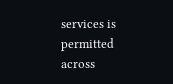services is permitted across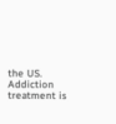the US. Addiction treatment is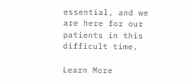essential, and we are here for our patients in this difficult time.

Learn More